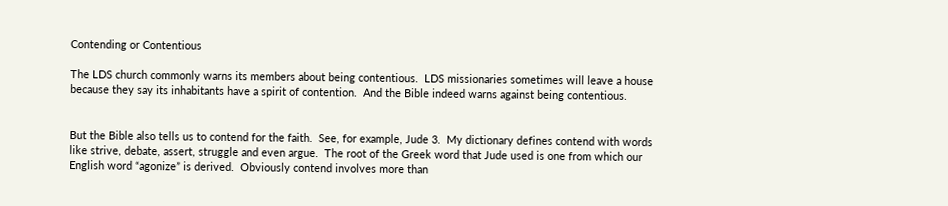Contending or Contentious

The LDS church commonly warns its members about being contentious.  LDS missionaries sometimes will leave a house because they say its inhabitants have a spirit of contention.  And the Bible indeed warns against being contentious.


But the Bible also tells us to contend for the faith.  See, for example, Jude 3.  My dictionary defines contend with words like strive, debate, assert, struggle and even argue.  The root of the Greek word that Jude used is one from which our English word “agonize” is derived.  Obviously contend involves more than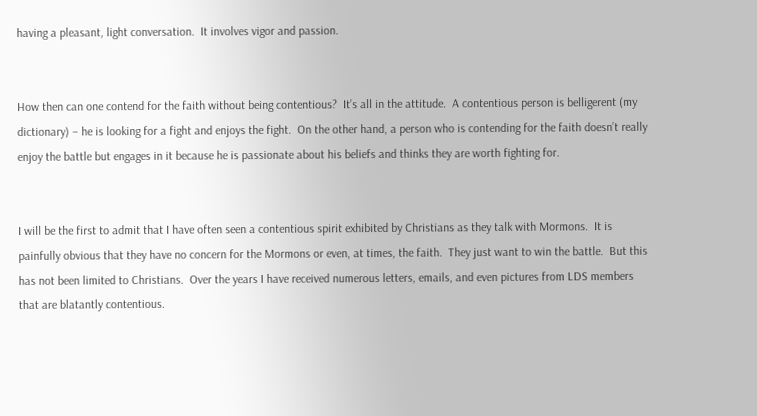having a pleasant, light conversation.  It involves vigor and passion.


How then can one contend for the faith without being contentious?  It’s all in the attitude.  A contentious person is belligerent (my dictionary) – he is looking for a fight and enjoys the fight.  On the other hand, a person who is contending for the faith doesn’t really enjoy the battle but engages in it because he is passionate about his beliefs and thinks they are worth fighting for.


I will be the first to admit that I have often seen a contentious spirit exhibited by Christians as they talk with Mormons.  It is painfully obvious that they have no concern for the Mormons or even, at times, the faith.  They just want to win the battle.  But this has not been limited to Christians.  Over the years I have received numerous letters, emails, and even pictures from LDS members that are blatantly contentious.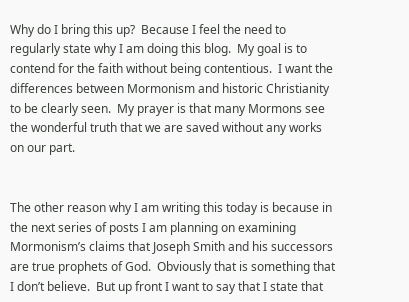Why do I bring this up?  Because I feel the need to regularly state why I am doing this blog.  My goal is to contend for the faith without being contentious.  I want the differences between Mormonism and historic Christianity to be clearly seen.  My prayer is that many Mormons see the wonderful truth that we are saved without any works on our part.


The other reason why I am writing this today is because in the next series of posts I am planning on examining Mormonism’s claims that Joseph Smith and his successors are true prophets of God.  Obviously that is something that I don’t believe.  But up front I want to say that I state that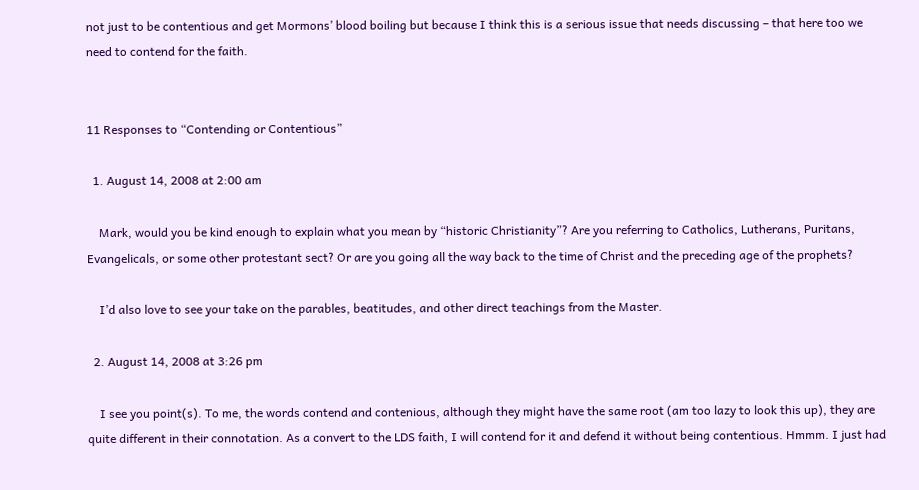not just to be contentious and get Mormons’ blood boiling but because I think this is a serious issue that needs discussing – that here too we need to contend for the faith.


11 Responses to “Contending or Contentious”

  1. August 14, 2008 at 2:00 am

    Mark, would you be kind enough to explain what you mean by “historic Christianity”? Are you referring to Catholics, Lutherans, Puritans, Evangelicals, or some other protestant sect? Or are you going all the way back to the time of Christ and the preceding age of the prophets?

    I’d also love to see your take on the parables, beatitudes, and other direct teachings from the Master.

  2. August 14, 2008 at 3:26 pm

    I see you point(s). To me, the words contend and contenious, although they might have the same root (am too lazy to look this up), they are quite different in their connotation. As a convert to the LDS faith, I will contend for it and defend it without being contentious. Hmmm. I just had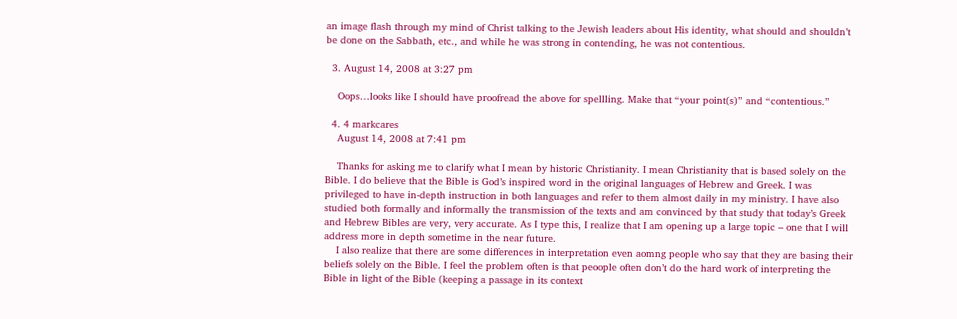an image flash through my mind of Christ talking to the Jewish leaders about His identity, what should and shouldn’t be done on the Sabbath, etc., and while he was strong in contending, he was not contentious.

  3. August 14, 2008 at 3:27 pm

    Oops…looks like I should have proofread the above for spellling. Make that “your point(s)” and “contentious.”

  4. 4 markcares
    August 14, 2008 at 7:41 pm

    Thanks for asking me to clarify what I mean by historic Christianity. I mean Christianity that is based solely on the Bible. I do believe that the Bible is God’s inspired word in the original languages of Hebrew and Greek. I was privileged to have in-depth instruction in both languages and refer to them almost daily in my ministry. I have also studied both formally and informally the transmission of the texts and am convinced by that study that today’s Greek and Hebrew Bibles are very, very accurate. As I type this, I realize that I am opening up a large topic – one that I will address more in depth sometime in the near future.
    I also realize that there are some differences in interpretation even aomng people who say that they are basing their beliefs solely on the Bible. I feel the problem often is that peoople often don’t do the hard work of interpreting the Bible in light of the Bible (keeping a passage in its context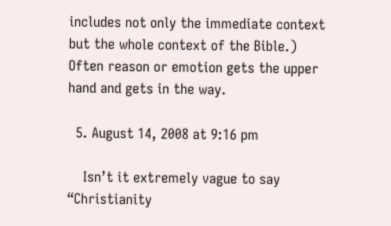includes not only the immediate context but the whole context of the Bible.) Often reason or emotion gets the upper hand and gets in the way.

  5. August 14, 2008 at 9:16 pm

    Isn’t it extremely vague to say “Christianity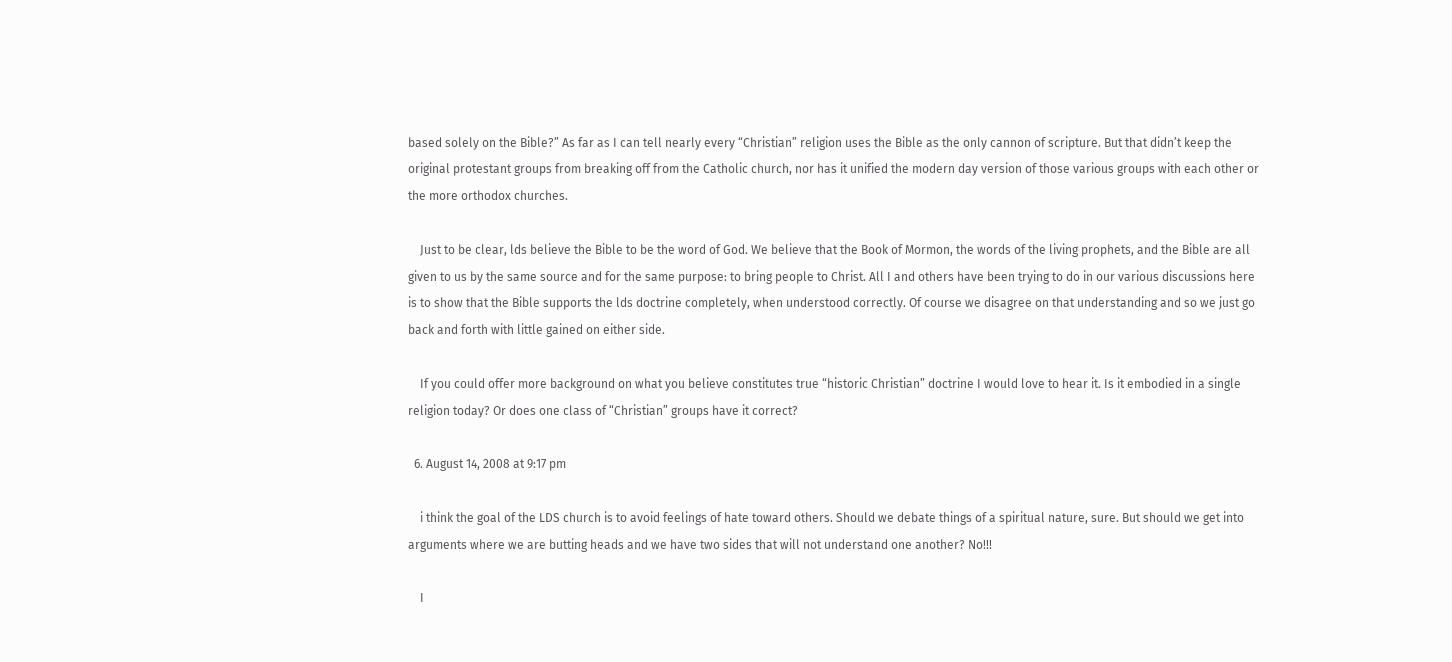based solely on the Bible?” As far as I can tell nearly every “Christian” religion uses the Bible as the only cannon of scripture. But that didn’t keep the original protestant groups from breaking off from the Catholic church, nor has it unified the modern day version of those various groups with each other or the more orthodox churches.

    Just to be clear, lds believe the Bible to be the word of God. We believe that the Book of Mormon, the words of the living prophets, and the Bible are all given to us by the same source and for the same purpose: to bring people to Christ. All I and others have been trying to do in our various discussions here is to show that the Bible supports the lds doctrine completely, when understood correctly. Of course we disagree on that understanding and so we just go back and forth with little gained on either side.

    If you could offer more background on what you believe constitutes true “historic Christian” doctrine I would love to hear it. Is it embodied in a single religion today? Or does one class of “Christian” groups have it correct?

  6. August 14, 2008 at 9:17 pm

    i think the goal of the LDS church is to avoid feelings of hate toward others. Should we debate things of a spiritual nature, sure. But should we get into arguments where we are butting heads and we have two sides that will not understand one another? No!!!

    I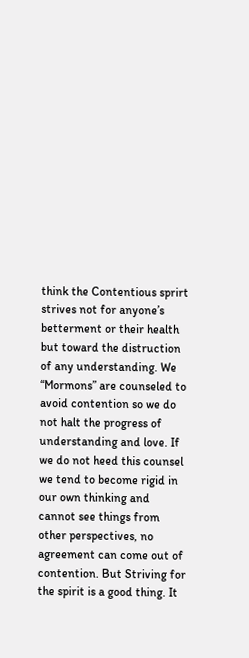think the Contentious sprirt strives not for anyone’s betterment or their health but toward the distruction of any understanding. We “Mormons” are counseled to avoid contention so we do not halt the progress of understanding and love. If we do not heed this counsel we tend to become rigid in our own thinking and cannot see things from other perspectives, no agreement can come out of contention. But Striving for the spirit is a good thing. It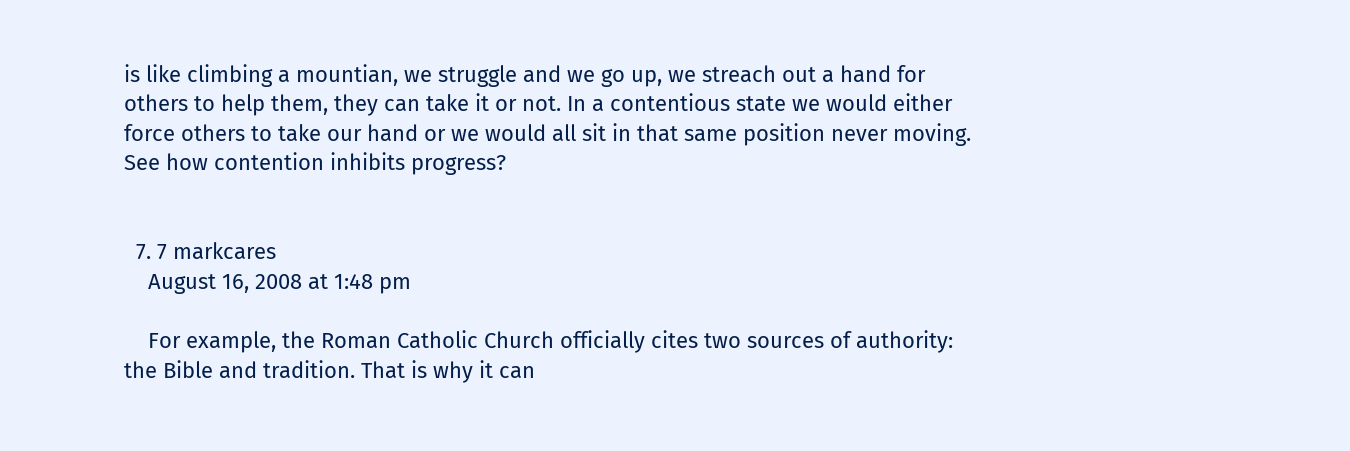is like climbing a mountian, we struggle and we go up, we streach out a hand for others to help them, they can take it or not. In a contentious state we would either force others to take our hand or we would all sit in that same position never moving. See how contention inhibits progress?


  7. 7 markcares
    August 16, 2008 at 1:48 pm

    For example, the Roman Catholic Church officially cites two sources of authority: the Bible and tradition. That is why it can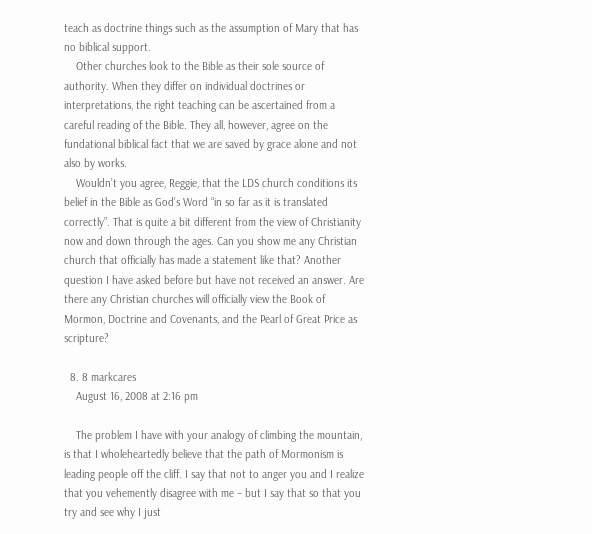teach as doctrine things such as the assumption of Mary that has no biblical support.
    Other churches look to the Bible as their sole source of authority. When they differ on individual doctrines or interpretations, the right teaching can be ascertained from a careful reading of the Bible. They all, however, agree on the fundational biblical fact that we are saved by grace alone and not also by works.
    Wouldn’t you agree, Reggie, that the LDS church conditions its belief in the Bible as God’s Word “in so far as it is translated correctly”. That is quite a bit different from the view of Christianity now and down through the ages. Can you show me any Christian church that officially has made a statement like that? Another question I have asked before but have not received an answer. Are there any Christian churches will officially view the Book of Mormon, Doctrine and Covenants, and the Pearl of Great Price as scripture?

  8. 8 markcares
    August 16, 2008 at 2:16 pm

    The problem I have with your analogy of climbing the mountain, is that I wholeheartedly believe that the path of Mormonism is leading people off the cliff. I say that not to anger you and I realize that you vehemently disagree with me – but I say that so that you try and see why I just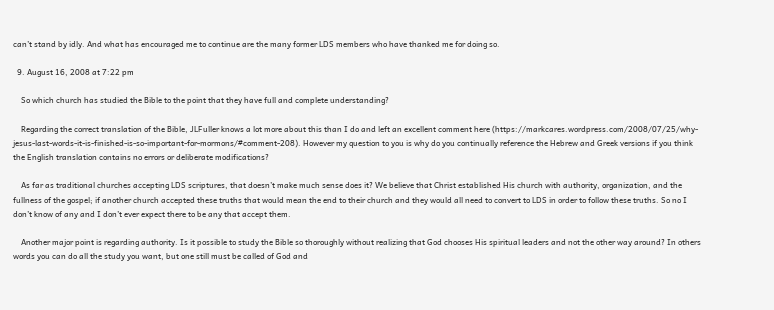can’t stand by idly. And what has encouraged me to continue are the many former LDS members who have thanked me for doing so.

  9. August 16, 2008 at 7:22 pm

    So which church has studied the Bible to the point that they have full and complete understanding?

    Regarding the correct translation of the Bible, JLFuller knows a lot more about this than I do and left an excellent comment here (https://markcares.wordpress.com/2008/07/25/why-jesus-last-words-it-is-finished-is-so-important-for-mormons/#comment-208). However my question to you is why do you continually reference the Hebrew and Greek versions if you think the English translation contains no errors or deliberate modifications?

    As far as traditional churches accepting LDS scriptures, that doesn’t make much sense does it? We believe that Christ established His church with authority, organization, and the fullness of the gospel; if another church accepted these truths that would mean the end to their church and they would all need to convert to LDS in order to follow these truths. So no I don’t know of any and I don’t ever expect there to be any that accept them.

    Another major point is regarding authority. Is it possible to study the Bible so thoroughly without realizing that God chooses His spiritual leaders and not the other way around? In others words you can do all the study you want, but one still must be called of God and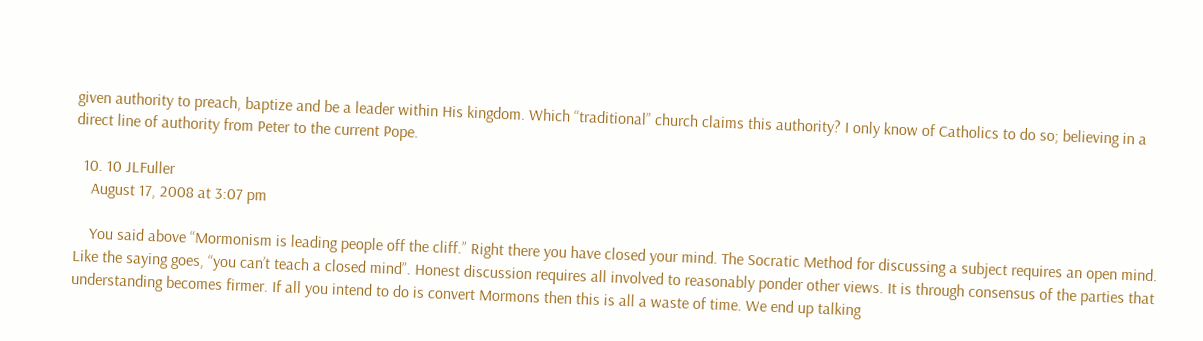given authority to preach, baptize and be a leader within His kingdom. Which “traditional” church claims this authority? I only know of Catholics to do so; believing in a direct line of authority from Peter to the current Pope.

  10. 10 JLFuller
    August 17, 2008 at 3:07 pm

    You said above “Mormonism is leading people off the cliff.” Right there you have closed your mind. The Socratic Method for discussing a subject requires an open mind. Like the saying goes, “you can’t teach a closed mind”. Honest discussion requires all involved to reasonably ponder other views. It is through consensus of the parties that understanding becomes firmer. If all you intend to do is convert Mormons then this is all a waste of time. We end up talking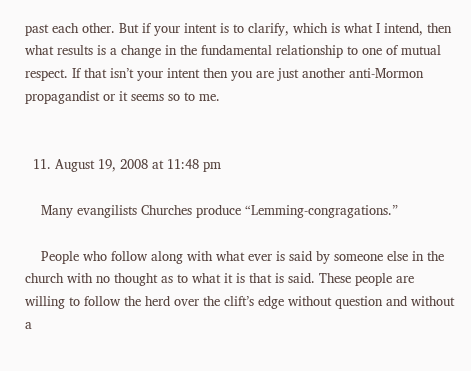past each other. But if your intent is to clarify, which is what I intend, then what results is a change in the fundamental relationship to one of mutual respect. If that isn’t your intent then you are just another anti-Mormon propagandist or it seems so to me.


  11. August 19, 2008 at 11:48 pm

    Many evangilists Churches produce “Lemming-congragations.”

    People who follow along with what ever is said by someone else in the church with no thought as to what it is that is said. These people are willing to follow the herd over the clift’s edge without question and without a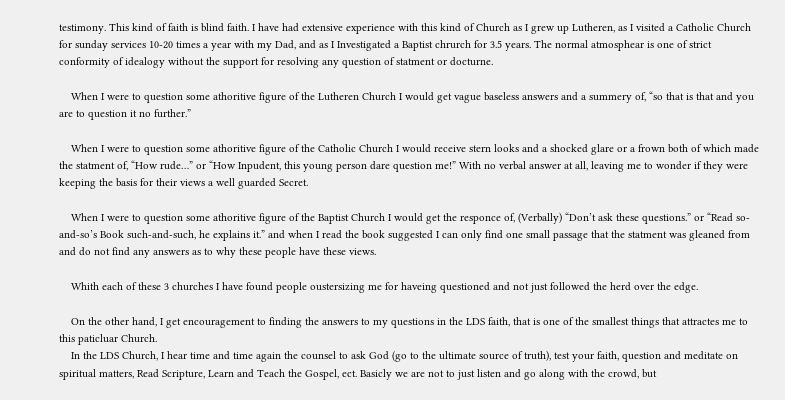testimony. This kind of faith is blind faith. I have had extensive experience with this kind of Church as I grew up Lutheren, as I visited a Catholic Church for sunday services 10-20 times a year with my Dad, and as I Investigated a Baptist chrurch for 3.5 years. The normal atmosphear is one of strict conformity of idealogy without the support for resolving any question of statment or docturne.

    When I were to question some athoritive figure of the Lutheren Church I would get vague baseless answers and a summery of, “so that is that and you are to question it no further.”

    When I were to question some athoritive figure of the Catholic Church I would receive stern looks and a shocked glare or a frown both of which made the statment of, “How rude…” or “How Inpudent, this young person dare question me!” With no verbal answer at all, leaving me to wonder if they were keeping the basis for their views a well guarded Secret.

    When I were to question some athoritive figure of the Baptist Church I would get the responce of, (Verbally) “Don’t ask these questions.” or “Read so-and-so’s Book such-and-such, he explains it.” and when I read the book suggested I can only find one small passage that the statment was gleaned from and do not find any answers as to why these people have these views.

    Whith each of these 3 churches I have found people oustersizing me for haveing questioned and not just followed the herd over the edge.

    On the other hand, I get encouragement to finding the answers to my questions in the LDS faith, that is one of the smallest things that attractes me to this paticluar Church.
    In the LDS Church, I hear time and time again the counsel to ask God (go to the ultimate source of truth), test your faith, question and meditate on spiritual matters, Read Scripture, Learn and Teach the Gospel, ect. Basicly we are not to just listen and go along with the crowd, but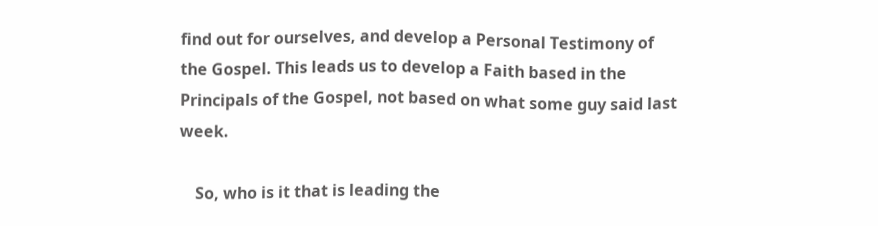find out for ourselves, and develop a Personal Testimony of the Gospel. This leads us to develop a Faith based in the Principals of the Gospel, not based on what some guy said last week.

    So, who is it that is leading the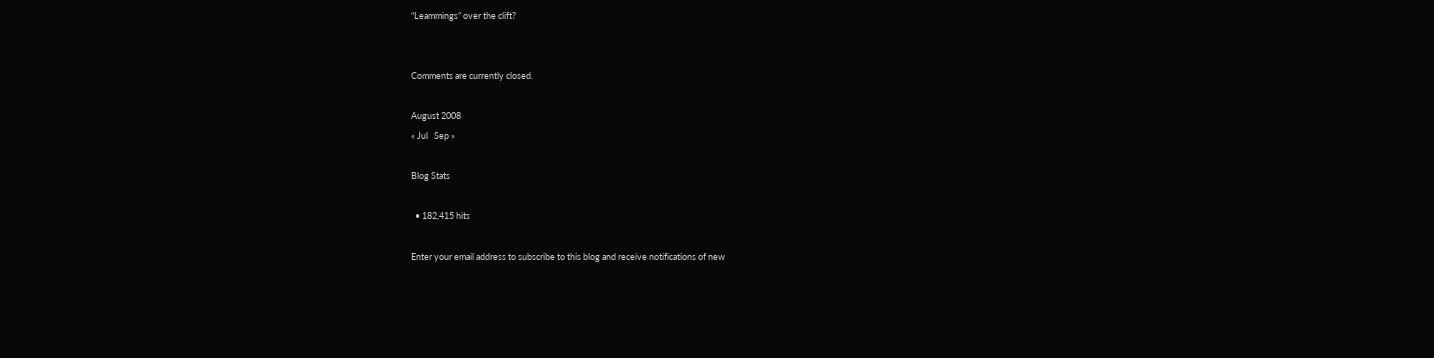“Leammings” over the clift?


Comments are currently closed.

August 2008
« Jul   Sep »

Blog Stats

  • 182,415 hits

Enter your email address to subscribe to this blog and receive notifications of new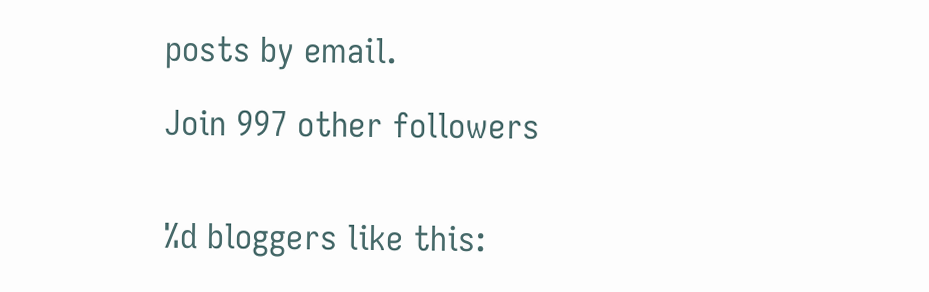posts by email.

Join 997 other followers


%d bloggers like this: